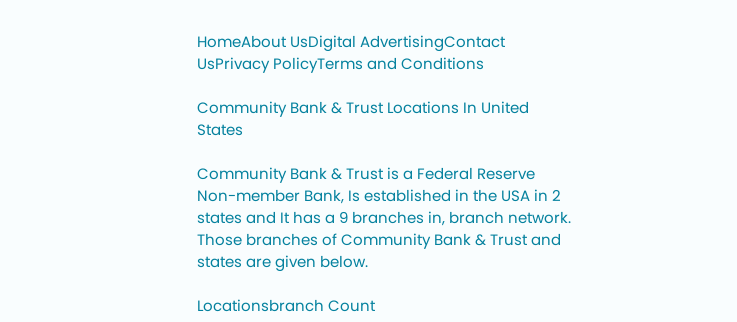HomeAbout UsDigital AdvertisingContact UsPrivacy PolicyTerms and Conditions

Community Bank & Trust Locations In United States

Community Bank & Trust is a Federal Reserve Non-member Bank, Is established in the USA in 2 states and It has a 9 branches in, branch network. Those branches of Community Bank & Trust and states are given below.

Locationsbranch Count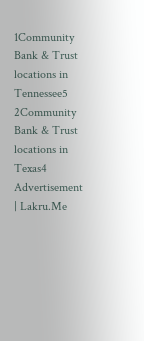1Community Bank & Trust locations in Tennessee5
2Community Bank & Trust locations in Texas4
Advertisement | Lakru.Me